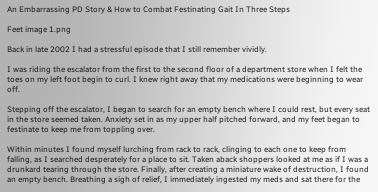An Embarrassing PD Story & How to Combat Festinating Gait In Three Steps

Feet image 1.png

Back in late 2002 I had a stressful episode that I still remember vividly.

I was riding the escalator from the first to the second floor of a department store when I felt the toes on my left foot begin to curl. I knew right away that my medications were beginning to wear off.

Stepping off the escalator, I began to search for an empty bench where I could rest, but every seat in the store seemed taken. Anxiety set in as my upper half pitched forward, and my feet began to festinate to keep me from toppling over.

Within minutes I found myself lurching from rack to rack, clinging to each one to keep from falling, as I searched desperately for a place to sit. Taken aback shoppers looked at me as if I was a drunkard tearing through the store. Finally, after creating a miniature wake of destruction, I found an empty bench. Breathing a sigh of relief, I immediately ingested my meds and sat there for the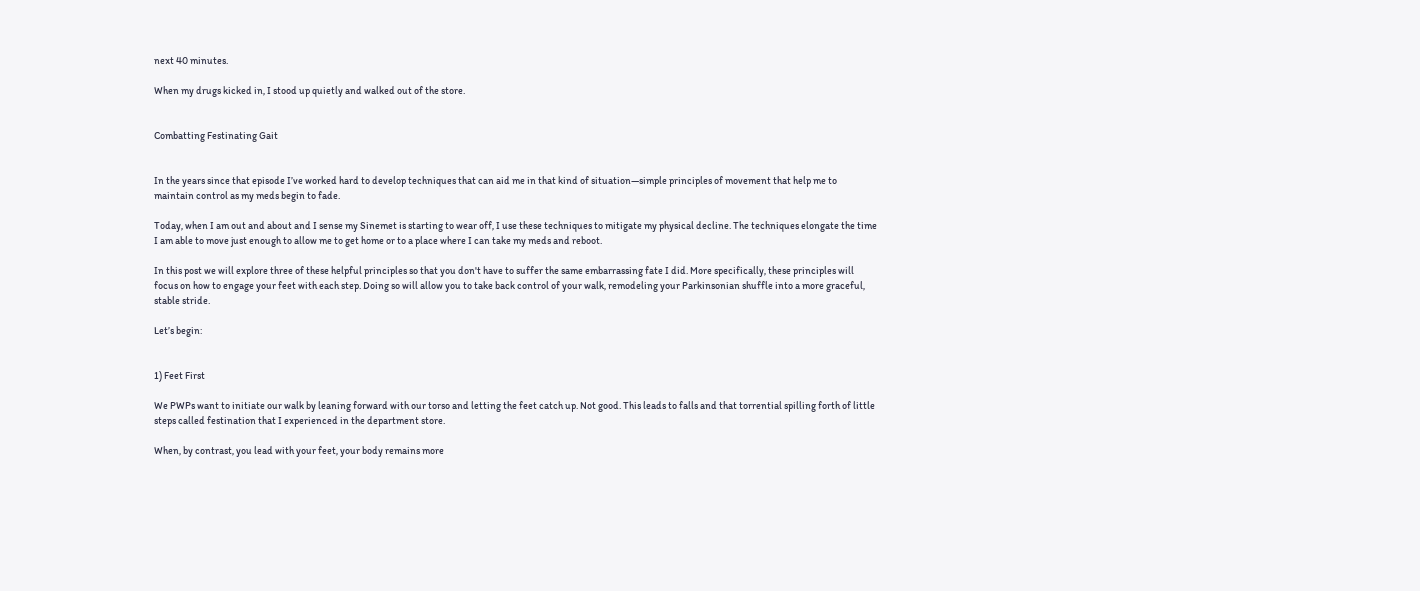next 40 minutes.

When my drugs kicked in, I stood up quietly and walked out of the store.


Combatting Festinating Gait


In the years since that episode I’ve worked hard to develop techniques that can aid me in that kind of situation—simple principles of movement that help me to maintain control as my meds begin to fade.

Today, when I am out and about and I sense my Sinemet is starting to wear off, I use these techniques to mitigate my physical decline. The techniques elongate the time I am able to move just enough to allow me to get home or to a place where I can take my meds and reboot.

In this post we will explore three of these helpful principles so that you don't have to suffer the same embarrassing fate I did. More specifically, these principles will focus on how to engage your feet with each step. Doing so will allow you to take back control of your walk, remodeling your Parkinsonian shuffle into a more graceful, stable stride.

Let’s begin:


1) Feet First

We PWPs want to initiate our walk by leaning forward with our torso and letting the feet catch up. Not good. This leads to falls and that torrential spilling forth of little steps called festination that I experienced in the department store.

When, by contrast, you lead with your feet, your body remains more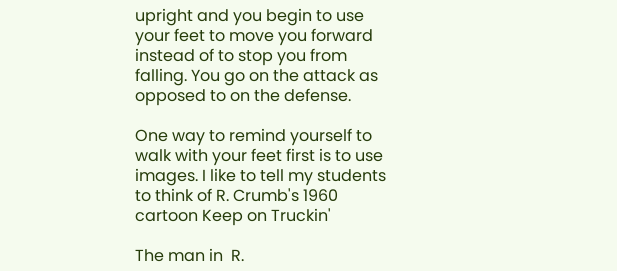upright and you begin to use your feet to move you forward instead of to stop you from falling. You go on the attack as opposed to on the defense.

One way to remind yourself to walk with your feet first is to use images. I like to tell my students to think of R. Crumb's 1960 cartoon Keep on Truckin'

The man in  R.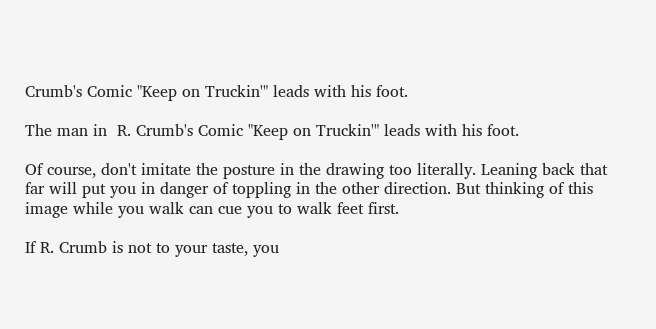Crumb's Comic "Keep on Truckin'" leads with his foot.

The man in  R. Crumb's Comic "Keep on Truckin'" leads with his foot.

Of course, don't imitate the posture in the drawing too literally. Leaning back that far will put you in danger of toppling in the other direction. But thinking of this image while you walk can cue you to walk feet first.

If R. Crumb is not to your taste, you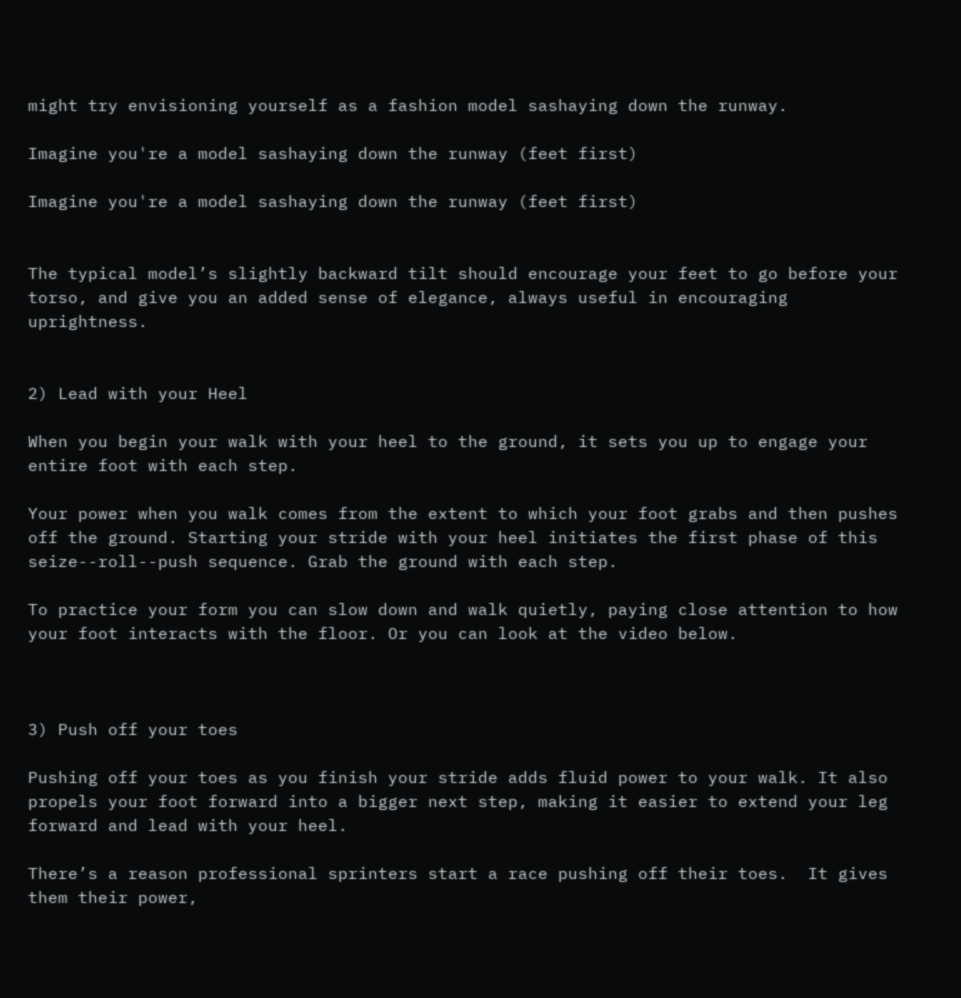might try envisioning yourself as a fashion model sashaying down the runway.

Imagine you're a model sashaying down the runway (feet first)

Imagine you're a model sashaying down the runway (feet first)


The typical model’s slightly backward tilt should encourage your feet to go before your torso, and give you an added sense of elegance, always useful in encouraging uprightness.


2) Lead with your Heel

When you begin your walk with your heel to the ground, it sets you up to engage your entire foot with each step.

Your power when you walk comes from the extent to which your foot grabs and then pushes off the ground. Starting your stride with your heel initiates the first phase of this seize--roll--push sequence. Grab the ground with each step.

To practice your form you can slow down and walk quietly, paying close attention to how your foot interacts with the floor. Or you can look at the video below.



3) Push off your toes

Pushing off your toes as you finish your stride adds fluid power to your walk. It also propels your foot forward into a bigger next step, making it easier to extend your leg forward and lead with your heel.

There’s a reason professional sprinters start a race pushing off their toes.  It gives them their power,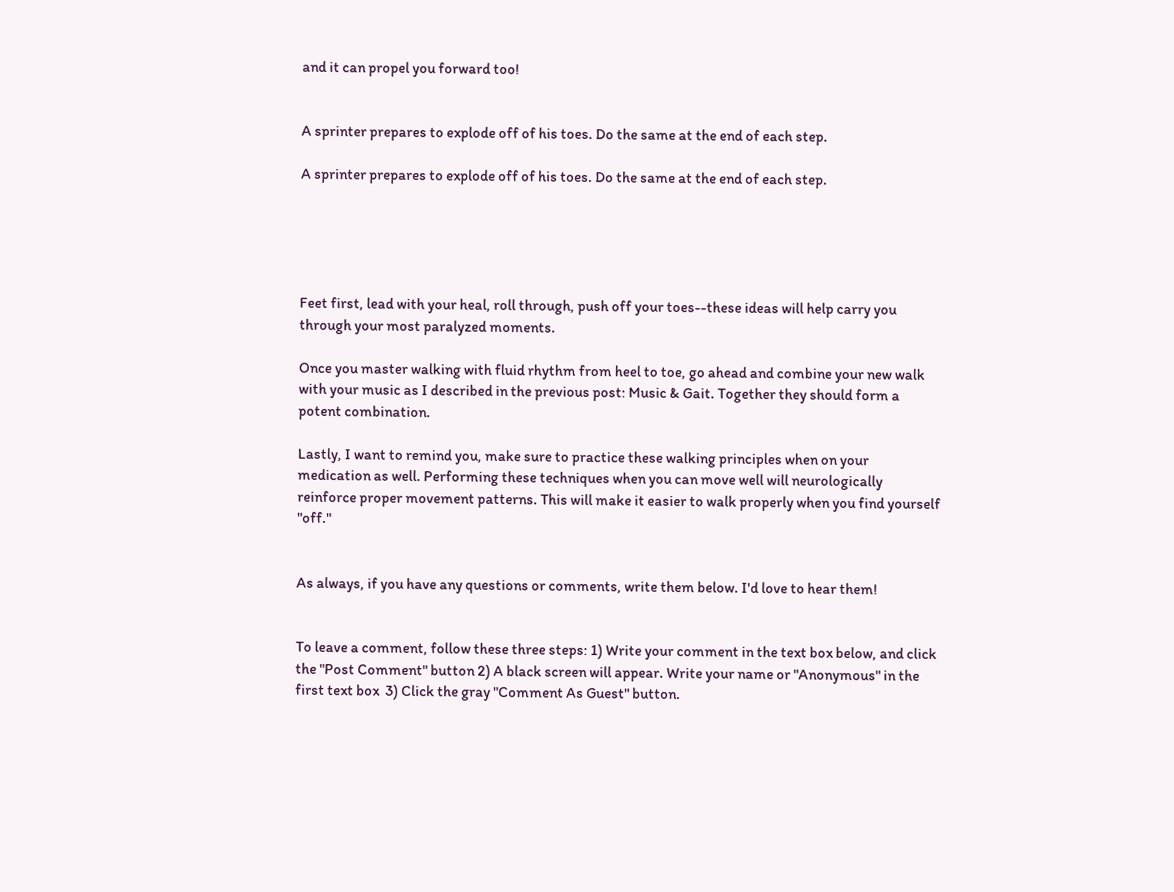and it can propel you forward too!


A sprinter prepares to explode off of his toes. Do the same at the end of each step.

A sprinter prepares to explode off of his toes. Do the same at the end of each step.





Feet first, lead with your heal, roll through, push off your toes--these ideas will help carry you through your most paralyzed moments.

Once you master walking with fluid rhythm from heel to toe, go ahead and combine your new walk with your music as I described in the previous post: Music & Gait. Together they should form a potent combination.

Lastly, I want to remind you, make sure to practice these walking principles when on your medication as well. Performing these techniques when you can move well will neurologically reinforce proper movement patterns. This will make it easier to walk properly when you find yourself "off."


As always, if you have any questions or comments, write them below. I'd love to hear them!


To leave a comment, follow these three steps: 1) Write your comment in the text box below, and click the "Post Comment" button 2) A black screen will appear. Write your name or "Anonymous" in the first text box  3) Click the gray "Comment As Guest" button.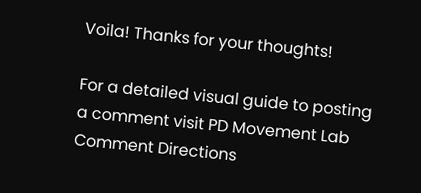Voila! Thanks for your thoughts!

For a detailed visual guide to posting a comment visit PD Movement Lab Comment Directions